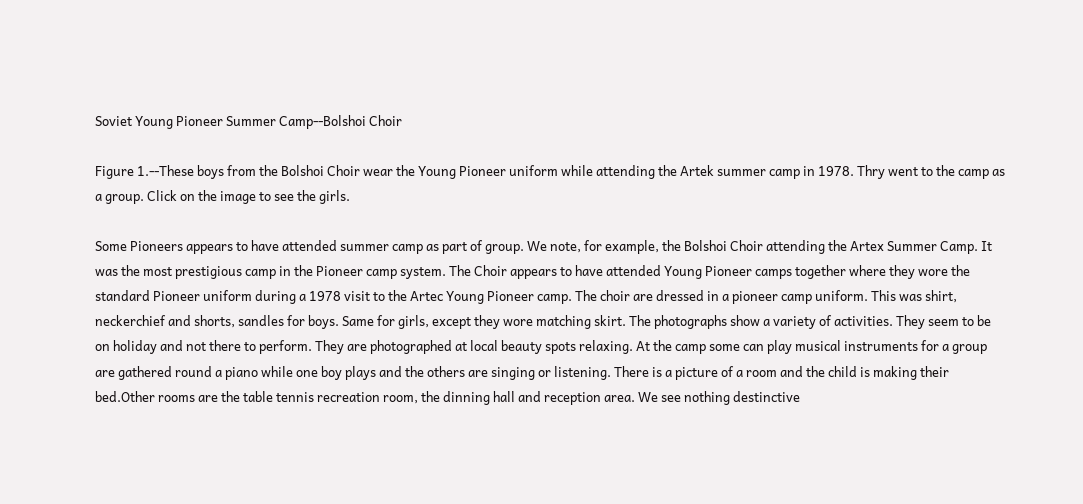Soviet Young Pioneer Summer Camp--Bolshoi Choir

Figure 1.--These boys from the Bolshoi Choir wear the Young Pioneer uniform while attending the Artek summer camp in 1978. Thry went to the camp as a group. Click on the image to see the girls.

Some Pioneers appears to have attended summer camp as part of group. We note, for example, the Bolshoi Choir attending the Artex Summer Camp. It was the most prestigious camp in the Pioneer camp system. The Choir appears to have attended Young Pioneer camps together where they wore the standard Pioneer uniform during a 1978 visit to the Artec Young Pioneer camp. The choir are dressed in a pioneer camp uniform. This was shirt, neckerchief and shorts, sandles for boys. Same for girls, except they wore matching skirt. The photographs show a variety of activities. They seem to be on holiday and not there to perform. They are photographed at local beauty spots relaxing. At the camp some can play musical instruments for a group are gathered round a piano while one boy plays and the others are singing or listening. There is a picture of a room and the child is making their bed.Other rooms are the table tennis recreation room, the dinning hall and reception area. We see nothing destinctive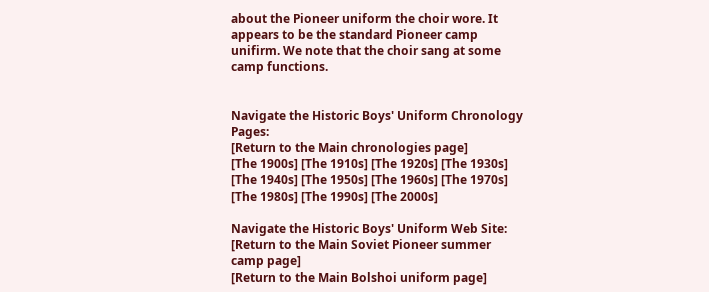about the Pioneer uniform the choir wore. It appears to be the standard Pioneer camp unifirm. We note that the choir sang at some camp functions.


Navigate the Historic Boys' Uniform Chronology Pages:
[Return to the Main chronologies page]
[The 1900s] [The 1910s] [The 1920s] [The 1930s] [The 1940s] [The 1950s] [The 1960s] [The 1970s] [The 1980s] [The 1990s] [The 2000s]

Navigate the Historic Boys' Uniform Web Site:
[Return to the Main Soviet Pioneer summer camp page]
[Return to the Main Bolshoi uniform page]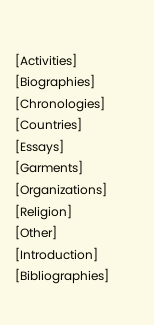[Activities] [Biographies] [Chronologies] [Countries] [Essays] [Garments] [Organizations] [Religion] [Other]
[Introduction] [Bibliographies]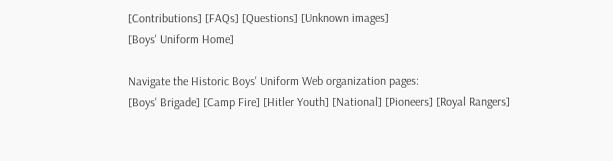[Contributions] [FAQs] [Questions] [Unknown images]
[Boys' Uniform Home]

Navigate the Historic Boys' Uniform Web organization pages:
[Boys' Brigade] [Camp Fire] [Hitler Youth] [National] [Pioneers] [Royal Rangers]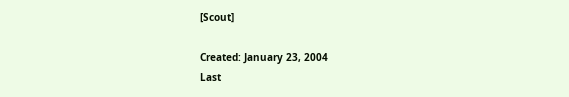[Scout]

Created: January 23, 2004
Last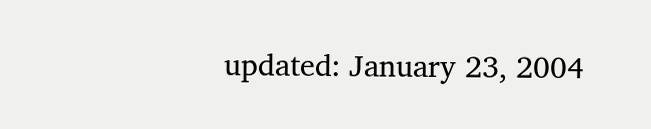updated: January 23, 2004